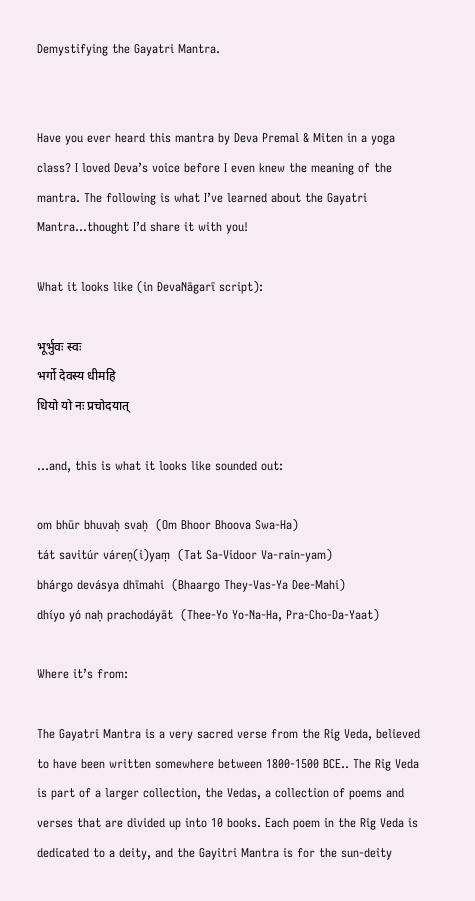Demystifying the Gayatri Mantra.


Have you ever heard this mantra by Deva Premal & Miten in a yoga class? I loved Deva’s voice before I even knew the meaning of the mantra. The following is what I’ve learned about the Gayatri Mantra…thought I’d share it with you!

What it looks like (in ĐevaNāgarī script):

भूर्भुवः स्वः
भर्गो देवस्य धीमहि
धियो यो नः प्रचोदयात्

…and, this is what it looks like sounded out:

om bhūr bhuvaḥ svaḥ  (Om Bhoor Bhoova Swa-Ha)
tát savitúr váreṇ(i)yaṃ  (Tat Sa-Vidoor Va-rain-yam)
bhárgo devásya dhīmahi  (Bhaargo They-Vas-Ya Dee-Mahi)
dhíyo yó naḥ prachodáyāt  (Thee-Yo Yo-Na-Ha, Pra-Cho-Da-Yaat)

Where it’s from:

The Gayatri Mantra is a very sacred verse from the Rig Veda, believed to have been written somewhere between 1800-1500 BCE.. The Rig Veda is part of a larger collection, the Vedas, a collection of poems and verses that are divided up into 10 books. Each poem in the Rig Veda is dedicated to a deity, and the Gayitri Mantra is for the sun-deity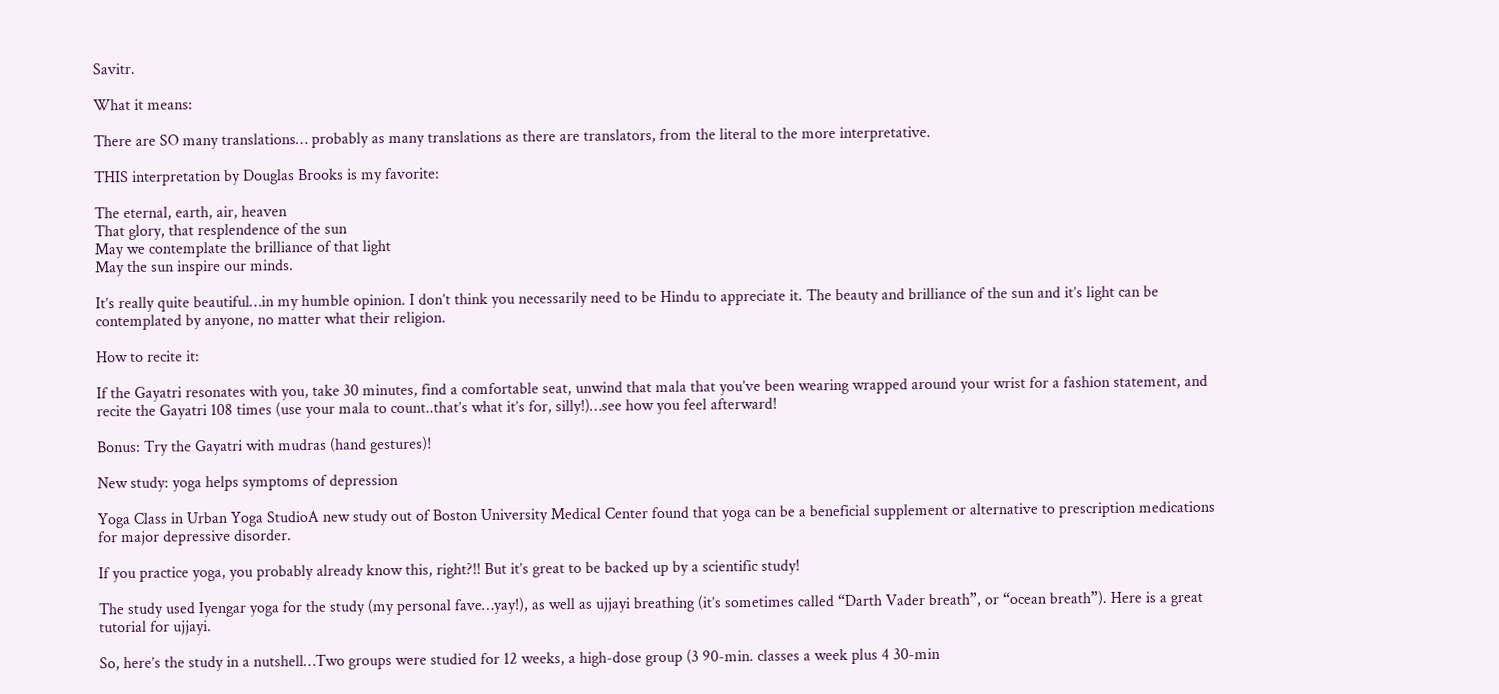Savitr.

What it means:

There are SO many translations… probably as many translations as there are translators, from the literal to the more interpretative.

THIS interpretation by Douglas Brooks is my favorite:

The eternal, earth, air, heaven
That glory, that resplendence of the sun
May we contemplate the brilliance of that light
May the sun inspire our minds.

It’s really quite beautiful…in my humble opinion. I don’t think you necessarily need to be Hindu to appreciate it. The beauty and brilliance of the sun and it’s light can be contemplated by anyone, no matter what their religion.

How to recite it:

If the Gayatri resonates with you, take 30 minutes, find a comfortable seat, unwind that mala that you’ve been wearing wrapped around your wrist for a fashion statement, and recite the Gayatri 108 times (use your mala to count..that’s what it’s for, silly!)…see how you feel afterward!

Bonus: Try the Gayatri with mudras (hand gestures)!

New study: yoga helps symptoms of depression

Yoga Class in Urban Yoga StudioA new study out of Boston University Medical Center found that yoga can be a beneficial supplement or alternative to prescription medications for major depressive disorder.

If you practice yoga, you probably already know this, right?!! But it’s great to be backed up by a scientific study!

The study used Iyengar yoga for the study (my personal fave…yay!), as well as ujjayi breathing (it’s sometimes called “Darth Vader breath”, or “ocean breath”). Here is a great tutorial for ujjayi.

So, here’s the study in a nutshell…Two groups were studied for 12 weeks, a high-dose group (3 90-min. classes a week plus 4 30-min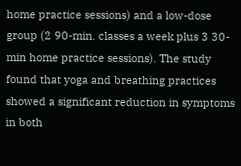home practice sessions) and a low-dose group (2 90-min. classes a week plus 3 30-min home practice sessions). The study found that yoga and breathing practices showed a significant reduction in symptoms in both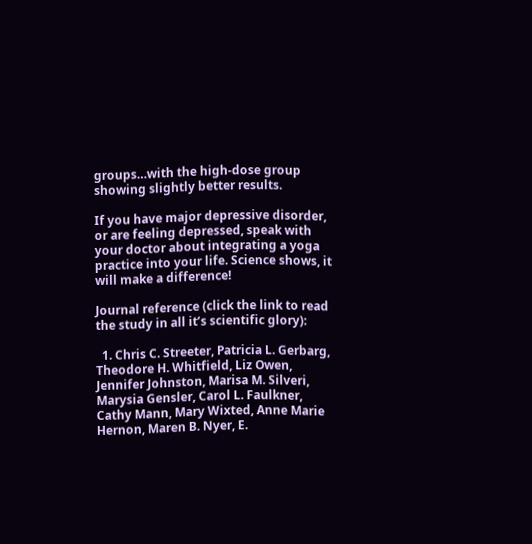groups…with the high-dose group showing slightly better results.

If you have major depressive disorder, or are feeling depressed, speak with your doctor about integrating a yoga practice into your life. Science shows, it will make a difference!

Journal reference (click the link to read the study in all it’s scientific glory):

  1. Chris C. Streeter, Patricia L. Gerbarg, Theodore H. Whitfield, Liz Owen, Jennifer Johnston, Marisa M. Silveri, Marysia Gensler, Carol L. Faulkner, Cathy Mann, Mary Wixted, Anne Marie Hernon, Maren B. Nyer, E.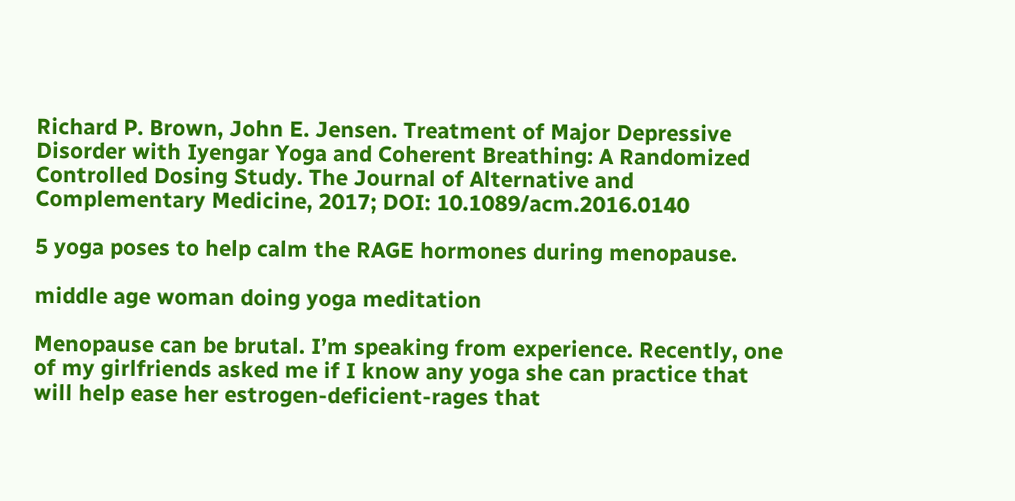Richard P. Brown, John E. Jensen. Treatment of Major Depressive Disorder with Iyengar Yoga and Coherent Breathing: A Randomized Controlled Dosing Study. The Journal of Alternative and Complementary Medicine, 2017; DOI: 10.1089/acm.2016.0140

5 yoga poses to help calm the RAGE hormones during menopause.

middle age woman doing yoga meditation

Menopause can be brutal. I’m speaking from experience. Recently, one of my girlfriends asked me if I know any yoga she can practice that will help ease her estrogen-deficient-rages that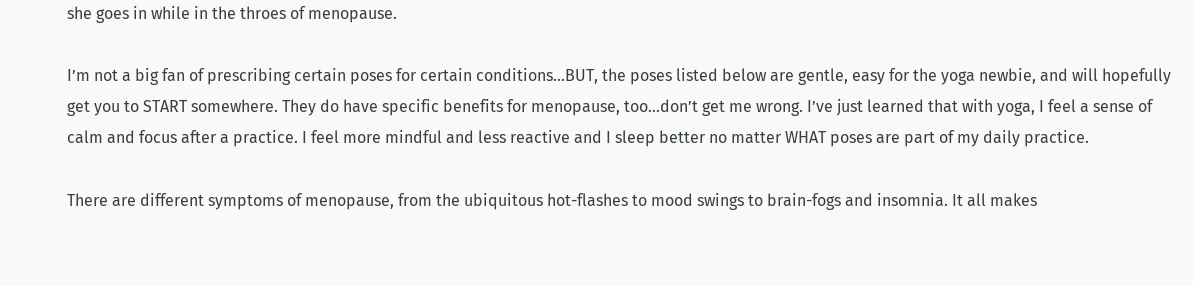she goes in while in the throes of menopause.

I’m not a big fan of prescribing certain poses for certain conditions…BUT, the poses listed below are gentle, easy for the yoga newbie, and will hopefully get you to START somewhere. They do have specific benefits for menopause, too…don’t get me wrong. I’ve just learned that with yoga, I feel a sense of calm and focus after a practice. I feel more mindful and less reactive and I sleep better no matter WHAT poses are part of my daily practice.

There are different symptoms of menopause, from the ubiquitous hot-flashes to mood swings to brain-fogs and insomnia. It all makes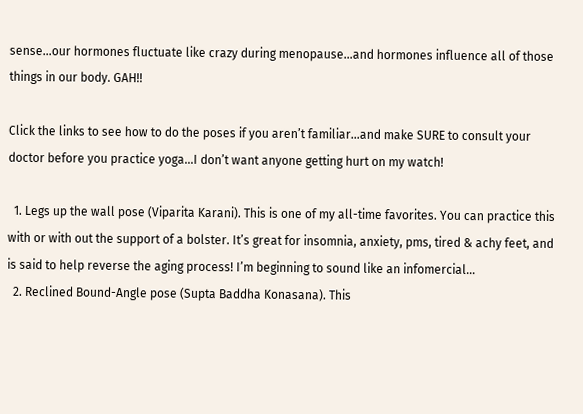sense…our hormones fluctuate like crazy during menopause…and hormones influence all of those things in our body. GAH!!

Click the links to see how to do the poses if you aren’t familiar…and make SURE to consult your doctor before you practice yoga…I don’t want anyone getting hurt on my watch!

  1. Legs up the wall pose (Viparita Karani). This is one of my all-time favorites. You can practice this with or with out the support of a bolster. It’s great for insomnia, anxiety, pms, tired & achy feet, and is said to help reverse the aging process! I’m beginning to sound like an infomercial…
  2. Reclined Bound-Angle pose (Supta Baddha Konasana). This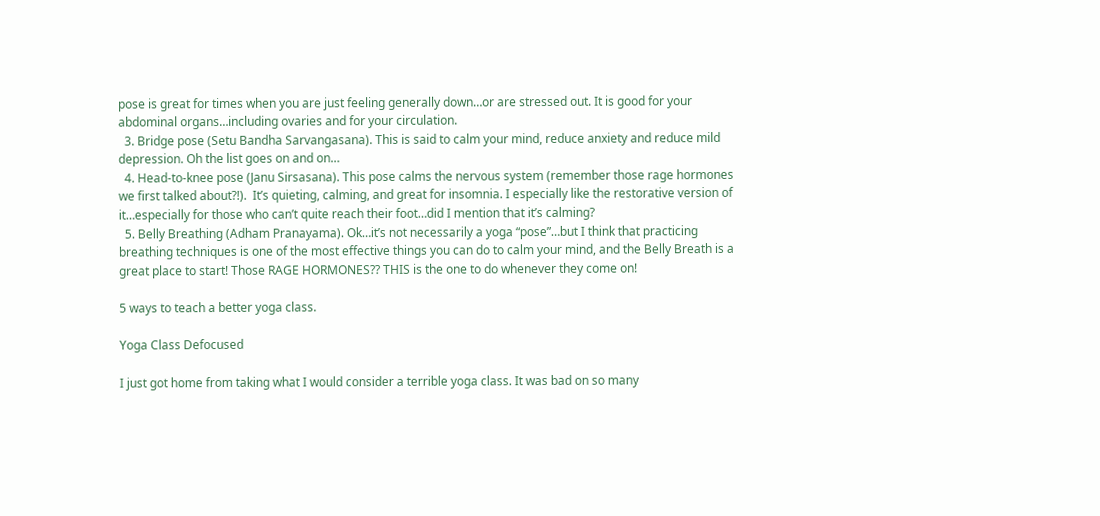pose is great for times when you are just feeling generally down…or are stressed out. It is good for your abdominal organs…including ovaries and for your circulation.
  3. Bridge pose (Setu Bandha Sarvangasana). This is said to calm your mind, reduce anxiety and reduce mild depression. Oh the list goes on and on…
  4. Head-to-knee pose (Janu Sirsasana). This pose calms the nervous system (remember those rage hormones we first talked about?!).  It’s quieting, calming, and great for insomnia. I especially like the restorative version of it…especially for those who can’t quite reach their foot…did I mention that it’s calming?
  5. Belly Breathing (Adham Pranayama). Ok…it’s not necessarily a yoga “pose”…but I think that practicing breathing techniques is one of the most effective things you can do to calm your mind, and the Belly Breath is a great place to start! Those RAGE HORMONES?? THIS is the one to do whenever they come on!

5 ways to teach a better yoga class.

Yoga Class Defocused

I just got home from taking what I would consider a terrible yoga class. It was bad on so many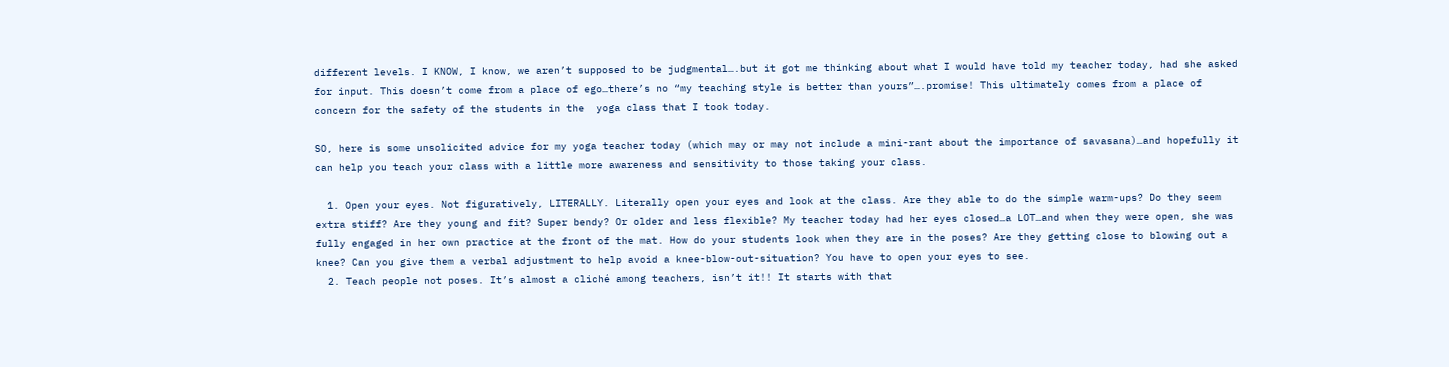different levels. I KNOW, I know, we aren’t supposed to be judgmental….but it got me thinking about what I would have told my teacher today, had she asked for input. This doesn’t come from a place of ego…there’s no “my teaching style is better than yours”….promise! This ultimately comes from a place of concern for the safety of the students in the  yoga class that I took today.

SO, here is some unsolicited advice for my yoga teacher today (which may or may not include a mini-rant about the importance of savasana)…and hopefully it can help you teach your class with a little more awareness and sensitivity to those taking your class.

  1. Open your eyes. Not figuratively, LITERALLY. Literally open your eyes and look at the class. Are they able to do the simple warm-ups? Do they seem extra stiff? Are they young and fit? Super bendy? Or older and less flexible? My teacher today had her eyes closed…a LOT…and when they were open, she was fully engaged in her own practice at the front of the mat. How do your students look when they are in the poses? Are they getting close to blowing out a knee? Can you give them a verbal adjustment to help avoid a knee-blow-out-situation? You have to open your eyes to see.
  2. Teach people not poses. It’s almost a cliché among teachers, isn’t it!! It starts with that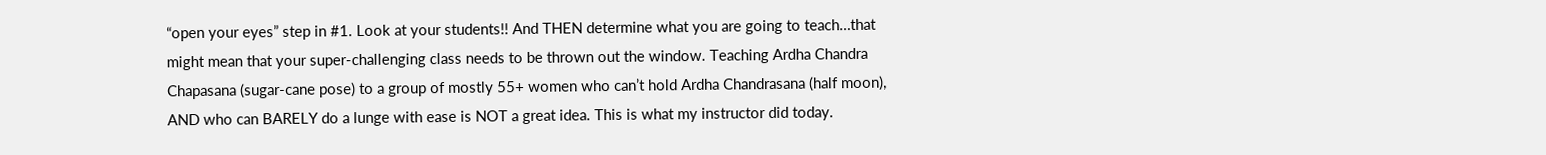“open your eyes” step in #1. Look at your students!! And THEN determine what you are going to teach…that might mean that your super-challenging class needs to be thrown out the window. Teaching Ardha Chandra Chapasana (sugar-cane pose) to a group of mostly 55+ women who can’t hold Ardha Chandrasana (half moon), AND who can BARELY do a lunge with ease is NOT a great idea. This is what my instructor did today.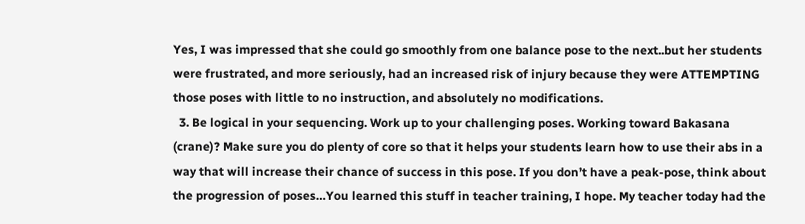Yes, I was impressed that she could go smoothly from one balance pose to the next..but her students were frustrated, and more seriously, had an increased risk of injury because they were ATTEMPTING those poses with little to no instruction, and absolutely no modifications.
  3. Be logical in your sequencing. Work up to your challenging poses. Working toward Bakasana (crane)? Make sure you do plenty of core so that it helps your students learn how to use their abs in a way that will increase their chance of success in this pose. If you don’t have a peak-pose, think about the progression of poses…You learned this stuff in teacher training, I hope. My teacher today had the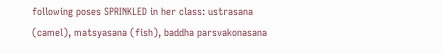following poses SPRINKLED in her class: ustrasana (camel), matsyasana (fish), baddha parsvakonasana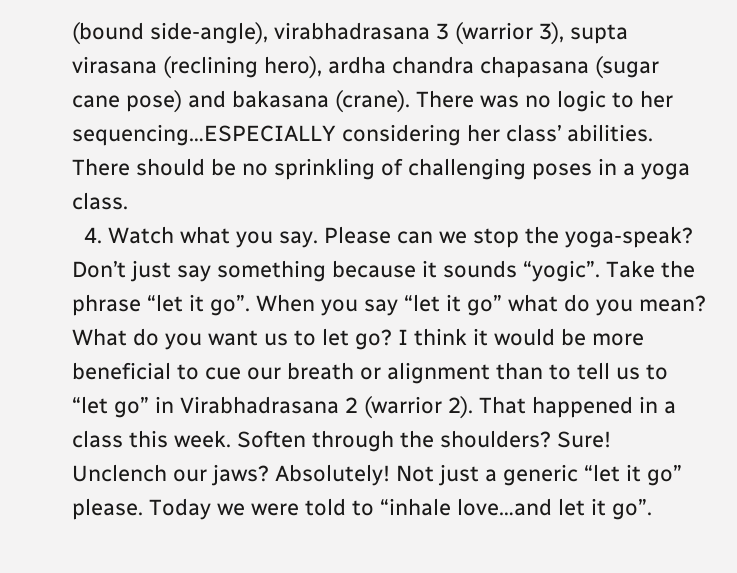(bound side-angle), virabhadrasana 3 (warrior 3), supta virasana (reclining hero), ardha chandra chapasana (sugar cane pose) and bakasana (crane). There was no logic to her sequencing…ESPECIALLY considering her class’ abilities. There should be no sprinkling of challenging poses in a yoga class.
  4. Watch what you say. Please can we stop the yoga-speak? Don’t just say something because it sounds “yogic”. Take the phrase “let it go”. When you say “let it go” what do you mean? What do you want us to let go? I think it would be more beneficial to cue our breath or alignment than to tell us to “let go” in Virabhadrasana 2 (warrior 2). That happened in a class this week. Soften through the shoulders? Sure! Unclench our jaws? Absolutely! Not just a generic “let it go” please. Today we were told to “inhale love…and let it go”.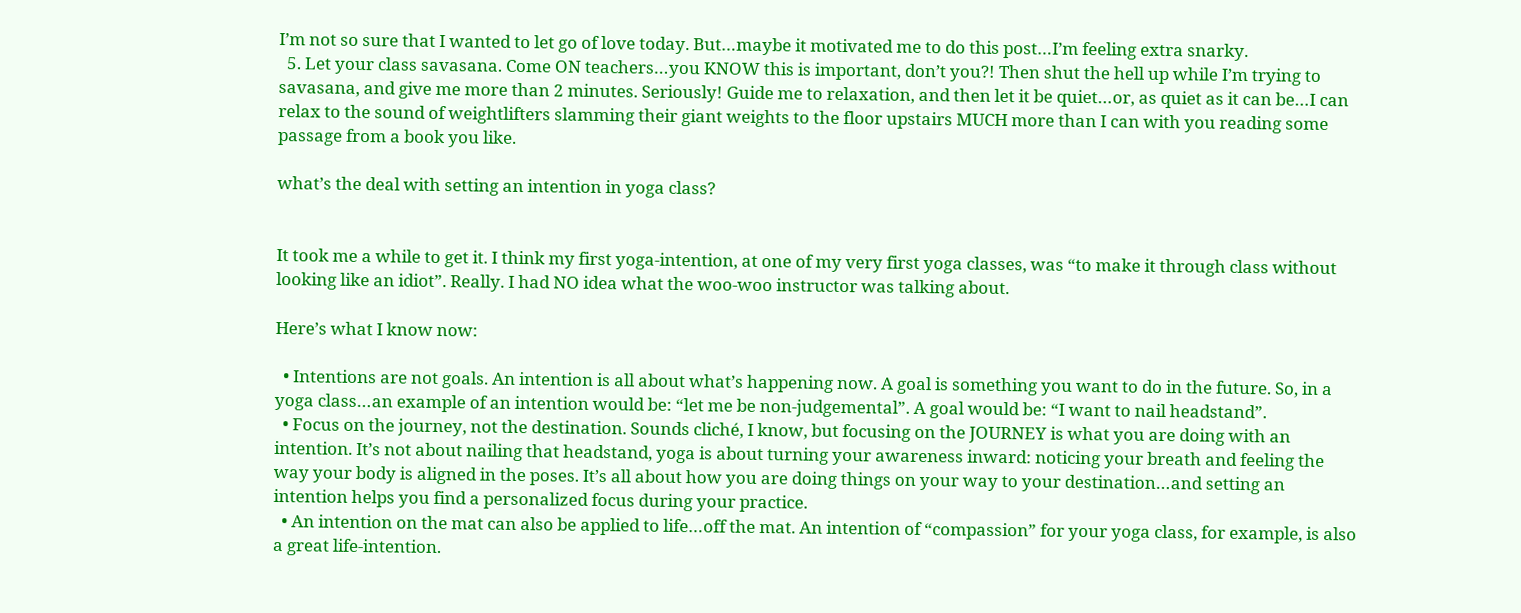I’m not so sure that I wanted to let go of love today. But…maybe it motivated me to do this post…I’m feeling extra snarky.
  5. Let your class savasana. Come ON teachers…you KNOW this is important, don’t you?! Then shut the hell up while I’m trying to savasana, and give me more than 2 minutes. Seriously! Guide me to relaxation, and then let it be quiet…or, as quiet as it can be…I can relax to the sound of weightlifters slamming their giant weights to the floor upstairs MUCH more than I can with you reading some passage from a book you like.

what’s the deal with setting an intention in yoga class?


It took me a while to get it. I think my first yoga-intention, at one of my very first yoga classes, was “to make it through class without looking like an idiot”. Really. I had NO idea what the woo-woo instructor was talking about.

Here’s what I know now:

  • Intentions are not goals. An intention is all about what’s happening now. A goal is something you want to do in the future. So, in a yoga class…an example of an intention would be: “let me be non-judgemental”. A goal would be: “I want to nail headstand”.
  • Focus on the journey, not the destination. Sounds cliché, I know, but focusing on the JOURNEY is what you are doing with an intention. It’s not about nailing that headstand, yoga is about turning your awareness inward: noticing your breath and feeling the way your body is aligned in the poses. It’s all about how you are doing things on your way to your destination…and setting an intention helps you find a personalized focus during your practice.
  • An intention on the mat can also be applied to life…off the mat. An intention of “compassion” for your yoga class, for example, is also a great life-intention.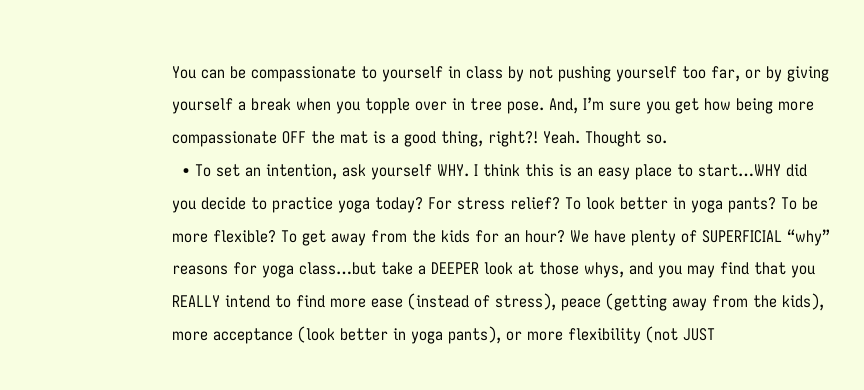You can be compassionate to yourself in class by not pushing yourself too far, or by giving yourself a break when you topple over in tree pose. And, I’m sure you get how being more compassionate OFF the mat is a good thing, right?! Yeah. Thought so.
  • To set an intention, ask yourself WHY. I think this is an easy place to start…WHY did you decide to practice yoga today? For stress relief? To look better in yoga pants? To be more flexible? To get away from the kids for an hour? We have plenty of SUPERFICIAL “why” reasons for yoga class…but take a DEEPER look at those whys, and you may find that you REALLY intend to find more ease (instead of stress), peace (getting away from the kids), more acceptance (look better in yoga pants), or more flexibility (not JUST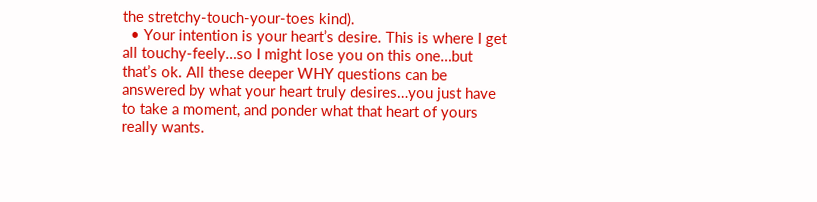the stretchy-touch-your-toes kind).
  • Your intention is your heart’s desire. This is where I get all touchy-feely…so I might lose you on this one…but that’s ok. All these deeper WHY questions can be answered by what your heart truly desires…you just have to take a moment, and ponder what that heart of yours really wants.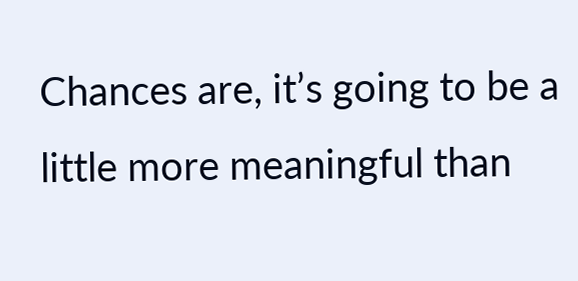Chances are, it’s going to be a little more meaningful than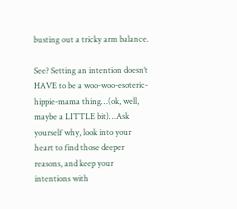busting out a tricky arm balance.

See? Setting an intention doesn’t HAVE to be a woo-woo-esoteric-hippie-mama thing…(ok, well, maybe a LITTLE bit)…Ask yourself why, look into your heart to find those deeper reasons, and keep your intentions with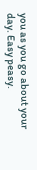you as you go about your day. Easy peasy.